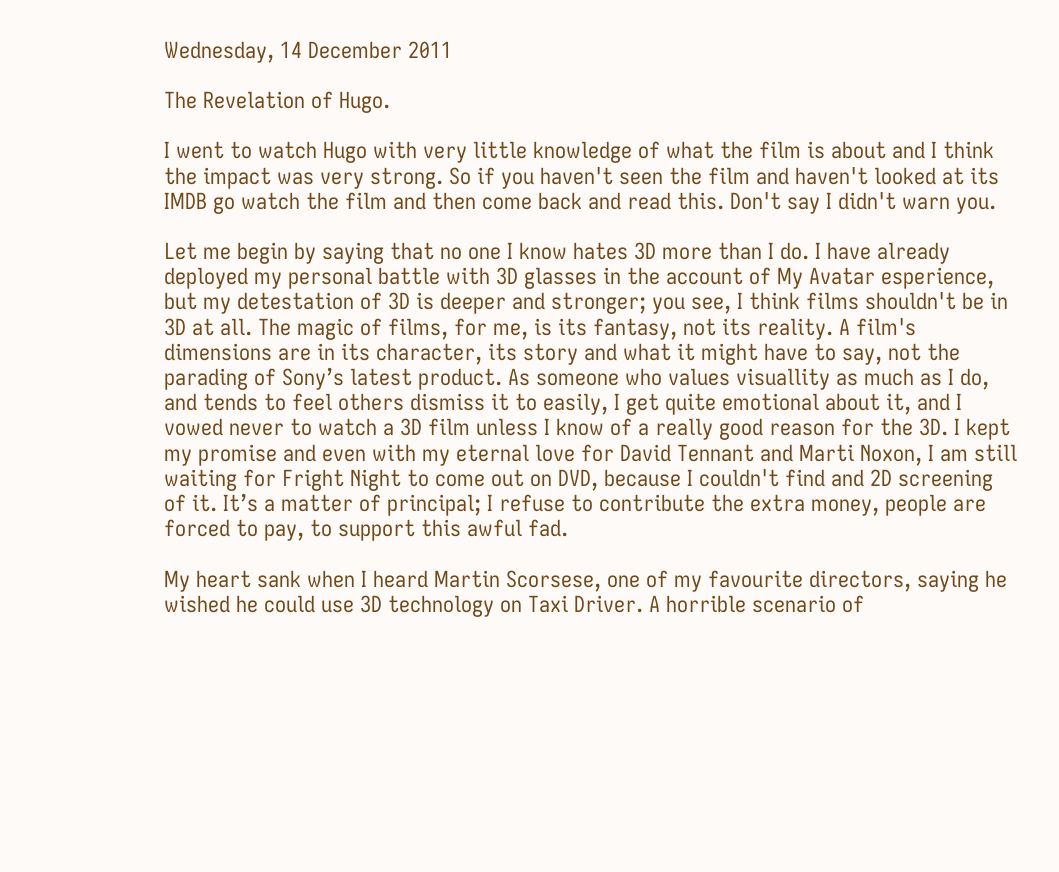Wednesday, 14 December 2011

The Revelation of Hugo.

I went to watch Hugo with very little knowledge of what the film is about and I think the impact was very strong. So if you haven't seen the film and haven't looked at its IMDB go watch the film and then come back and read this. Don't say I didn't warn you.

Let me begin by saying that no one I know hates 3D more than I do. I have already deployed my personal battle with 3D glasses in the account of My Avatar esperience, but my detestation of 3D is deeper and stronger; you see, I think films shouldn't be in 3D at all. The magic of films, for me, is its fantasy, not its reality. A film's dimensions are in its character, its story and what it might have to say, not the parading of Sony’s latest product. As someone who values visuallity as much as I do, and tends to feel others dismiss it to easily, I get quite emotional about it, and I vowed never to watch a 3D film unless I know of a really good reason for the 3D. I kept my promise and even with my eternal love for David Tennant and Marti Noxon, I am still waiting for Fright Night to come out on DVD, because I couldn't find and 2D screening of it. It’s a matter of principal; I refuse to contribute the extra money, people are forced to pay, to support this awful fad.

My heart sank when I heard Martin Scorsese, one of my favourite directors, saying he wished he could use 3D technology on Taxi Driver. A horrible scenario of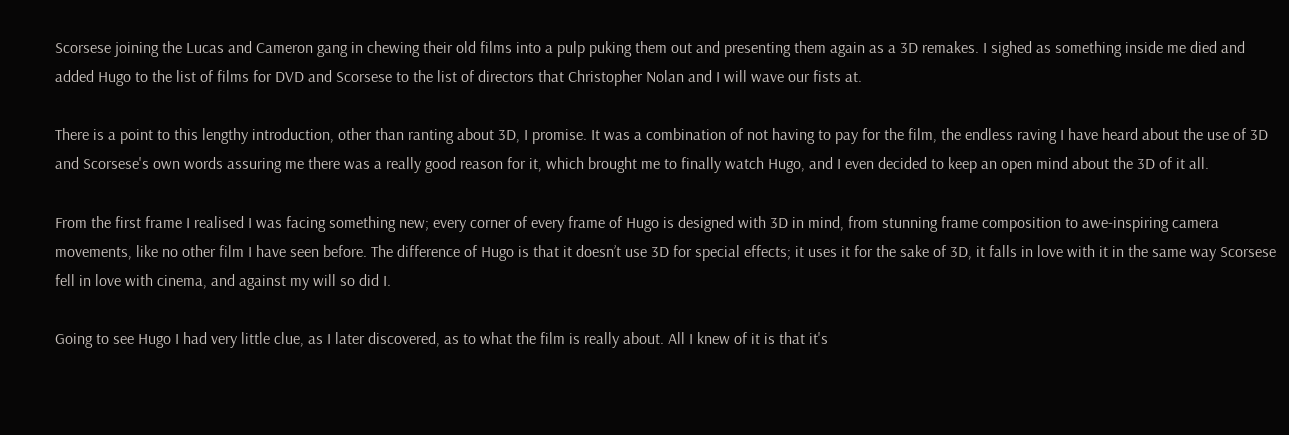Scorsese joining the Lucas and Cameron gang in chewing their old films into a pulp puking them out and presenting them again as a 3D remakes. I sighed as something inside me died and added Hugo to the list of films for DVD and Scorsese to the list of directors that Christopher Nolan and I will wave our fists at.

There is a point to this lengthy introduction, other than ranting about 3D, I promise. It was a combination of not having to pay for the film, the endless raving I have heard about the use of 3D and Scorsese's own words assuring me there was a really good reason for it, which brought me to finally watch Hugo, and I even decided to keep an open mind about the 3D of it all.

From the first frame I realised I was facing something new; every corner of every frame of Hugo is designed with 3D in mind, from stunning frame composition to awe-inspiring camera movements, like no other film I have seen before. The difference of Hugo is that it doesn’t use 3D for special effects; it uses it for the sake of 3D, it falls in love with it in the same way Scorsese fell in love with cinema, and against my will so did I.

Going to see Hugo I had very little clue, as I later discovered, as to what the film is really about. All I knew of it is that it's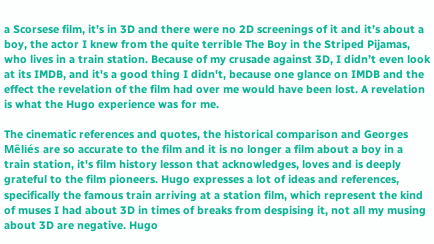a Scorsese film, it’s in 3D and there were no 2D screenings of it and it’s about a boy, the actor I knew from the quite terrible The Boy in the Striped Pijamas, who lives in a train station. Because of my crusade against 3D, I didn’t even look at its IMDB, and it's a good thing I didn't, because one glance on IMDB and the effect the revelation of the film had over me would have been lost. A revelation is what the Hugo experience was for me.

The cinematic references and quotes, the historical comparison and Georges Mêliés are so accurate to the film and it is no longer a film about a boy in a train station, it's film history lesson that acknowledges, loves and is deeply grateful to the film pioneers. Hugo expresses a lot of ideas and references, specifically the famous train arriving at a station film, which represent the kind of muses I had about 3D in times of breaks from despising it, not all my musing about 3D are negative. Hugo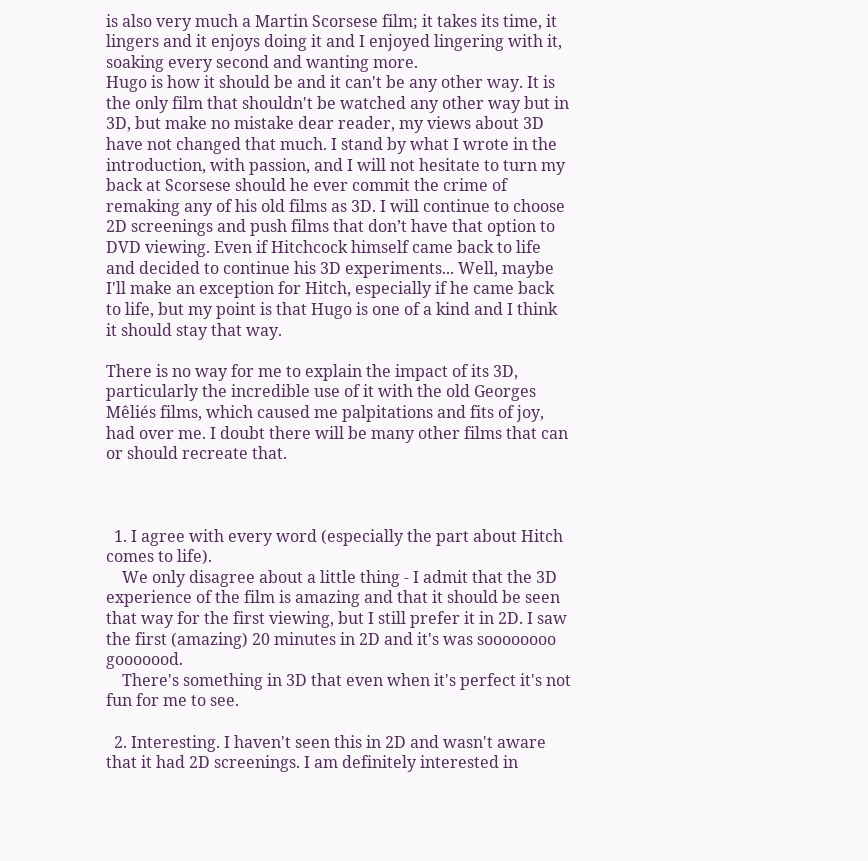is also very much a Martin Scorsese film; it takes its time, it lingers and it enjoys doing it and I enjoyed lingering with it, soaking every second and wanting more.
Hugo is how it should be and it can't be any other way. It is the only film that shouldn't be watched any other way but in 3D, but make no mistake dear reader, my views about 3D have not changed that much. I stand by what I wrote in the introduction, with passion, and I will not hesitate to turn my back at Scorsese should he ever commit the crime of remaking any of his old films as 3D. I will continue to choose 2D screenings and push films that don’t have that option to DVD viewing. Even if Hitchcock himself came back to life and decided to continue his 3D experiments... Well, maybe I'll make an exception for Hitch, especially if he came back to life, but my point is that Hugo is one of a kind and I think it should stay that way.

There is no way for me to explain the impact of its 3D, particularly the incredible use of it with the old Georges Mêliés films, which caused me palpitations and fits of joy, had over me. I doubt there will be many other films that can or should recreate that.



  1. I agree with every word (especially the part about Hitch comes to life).
    We only disagree about a little thing - I admit that the 3D experience of the film is amazing and that it should be seen that way for the first viewing, but I still prefer it in 2D. I saw the first (amazing) 20 minutes in 2D and it's was soooooooo gooooood.
    There's something in 3D that even when it's perfect it's not fun for me to see.

  2. Interesting. I haven't seen this in 2D and wasn't aware that it had 2D screenings. I am definitely interested in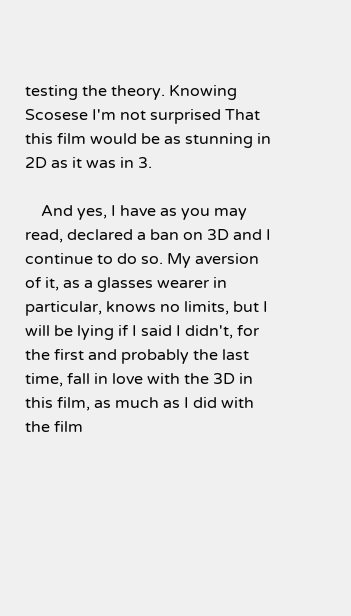testing the theory. Knowing Scosese I'm not surprised That this film would be as stunning in 2D as it was in 3.

    And yes, I have as you may read, declared a ban on 3D and I continue to do so. My aversion of it, as a glasses wearer in particular, knows no limits, but I will be lying if I said I didn't, for the first and probably the last time, fall in love with the 3D in this film, as much as I did with the film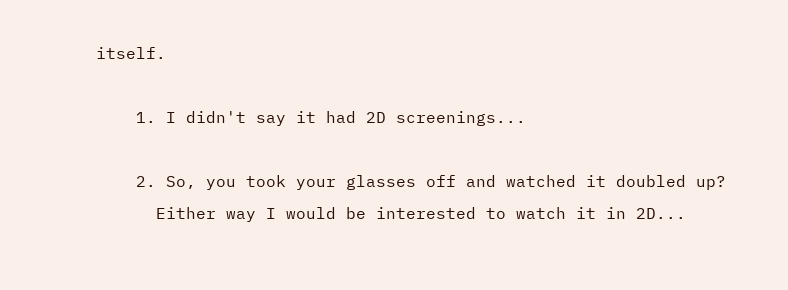itself.

    1. I didn't say it had 2D screenings...

    2. So, you took your glasses off and watched it doubled up?
      Either way I would be interested to watch it in 2D...